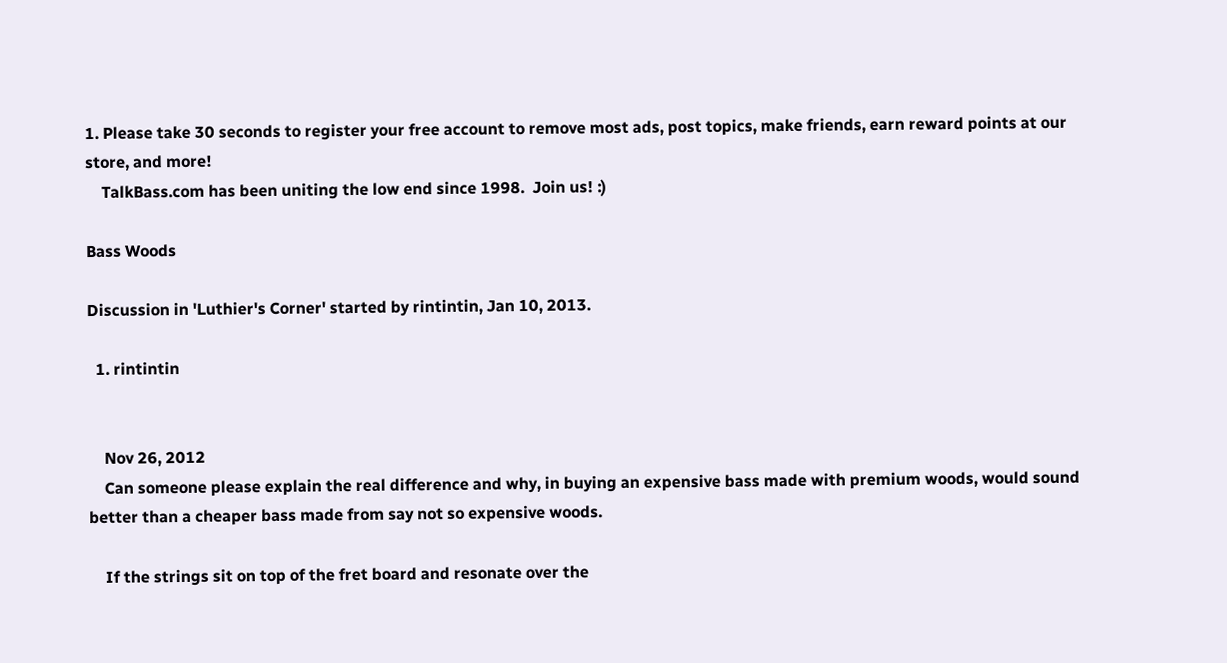1. Please take 30 seconds to register your free account to remove most ads, post topics, make friends, earn reward points at our store, and more!
    TalkBass.com has been uniting the low end since 1998.  Join us! :)

Bass Woods

Discussion in 'Luthier's Corner' started by rintintin, Jan 10, 2013.

  1. rintintin


    Nov 26, 2012
    Can someone please explain the real difference and why, in buying an expensive bass made with premium woods, would sound better than a cheaper bass made from say not so expensive woods.

    If the strings sit on top of the fret board and resonate over the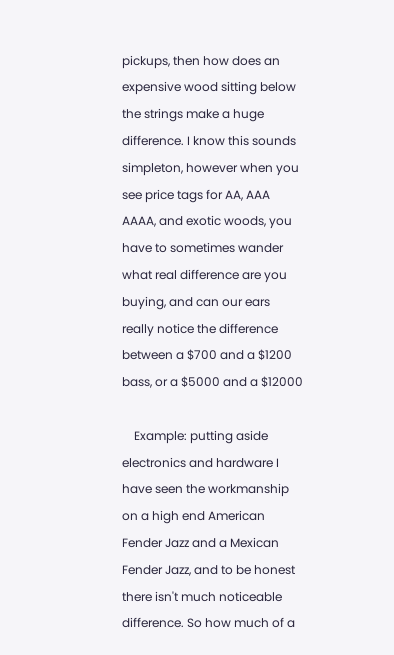pickups, then how does an expensive wood sitting below the strings make a huge difference. I know this sounds simpleton, however when you see price tags for AA, AAA AAAA, and exotic woods, you have to sometimes wander what real difference are you buying, and can our ears really notice the difference between a $700 and a $1200 bass, or a $5000 and a $12000

    Example: putting aside electronics and hardware I have seen the workmanship on a high end American Fender Jazz and a Mexican Fender Jazz, and to be honest there isn't much noticeable difference. So how much of a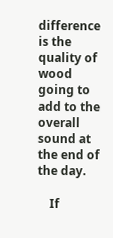difference is the quality of wood going to add to the overall sound at the end of the day.

    If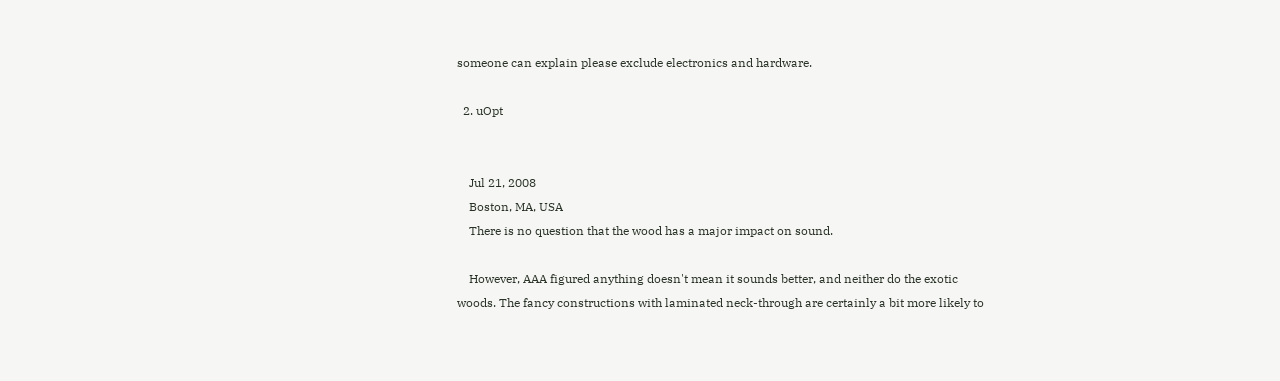someone can explain please exclude electronics and hardware.

  2. uOpt


    Jul 21, 2008
    Boston, MA, USA
    There is no question that the wood has a major impact on sound.

    However, AAA figured anything doesn't mean it sounds better, and neither do the exotic woods. The fancy constructions with laminated neck-through are certainly a bit more likely to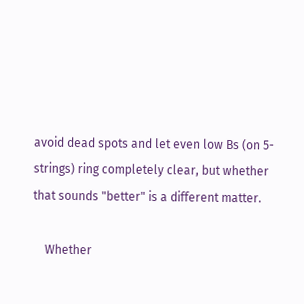avoid dead spots and let even low Bs (on 5-strings) ring completely clear, but whether that sounds "better" is a different matter.

    Whether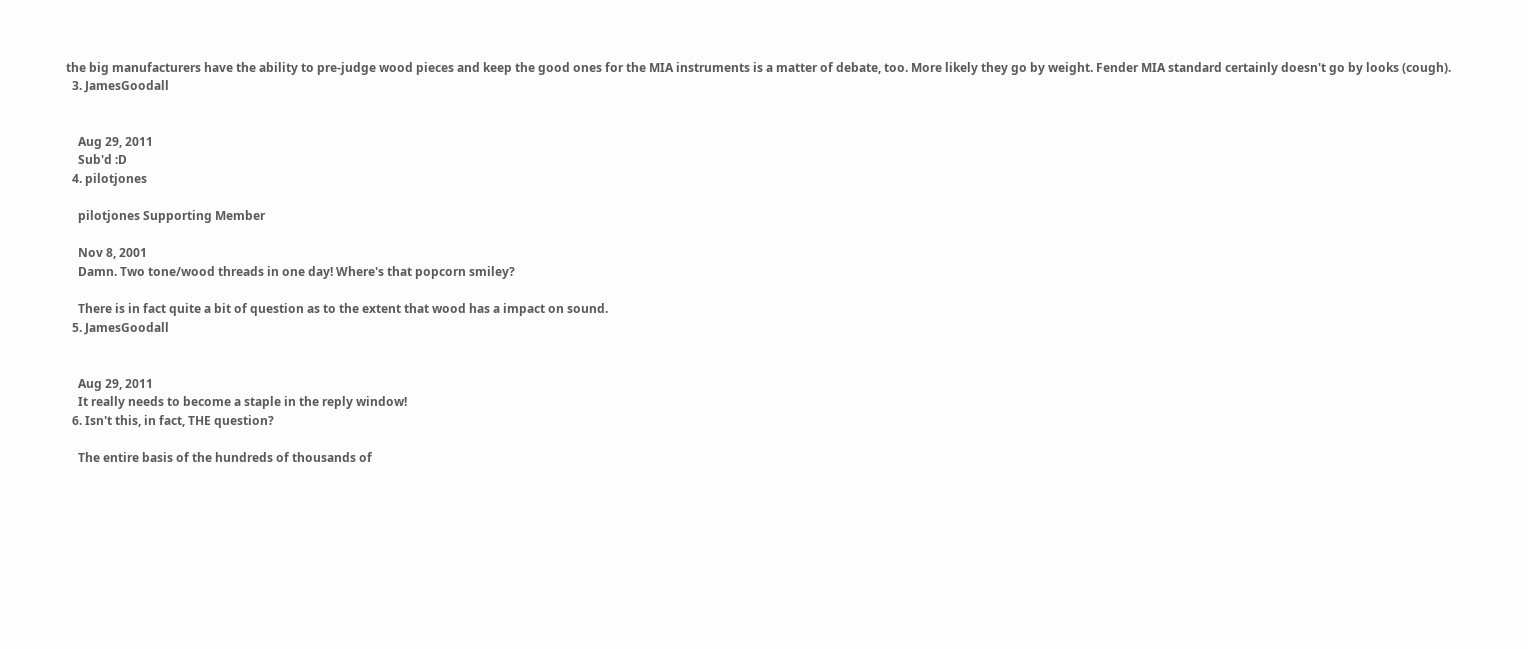the big manufacturers have the ability to pre-judge wood pieces and keep the good ones for the MIA instruments is a matter of debate, too. More likely they go by weight. Fender MIA standard certainly doesn't go by looks (cough).
  3. JamesGoodall


    Aug 29, 2011
    Sub'd :D
  4. pilotjones

    pilotjones Supporting Member

    Nov 8, 2001
    Damn. Two tone/wood threads in one day! Where's that popcorn smiley?

    There is in fact quite a bit of question as to the extent that wood has a impact on sound.
  5. JamesGoodall


    Aug 29, 2011
    It really needs to become a staple in the reply window!
  6. Isn't this, in fact, THE question?

    The entire basis of the hundreds of thousands of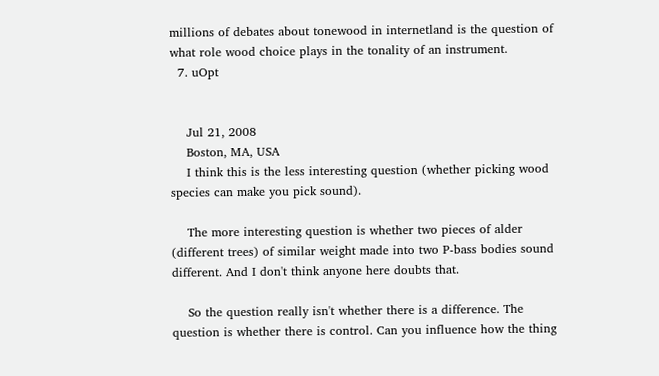millions of debates about tonewood in internetland is the question of what role wood choice plays in the tonality of an instrument.
  7. uOpt


    Jul 21, 2008
    Boston, MA, USA
    I think this is the less interesting question (whether picking wood species can make you pick sound).

    The more interesting question is whether two pieces of alder (different trees) of similar weight made into two P-bass bodies sound different. And I don't think anyone here doubts that.

    So the question really isn't whether there is a difference. The question is whether there is control. Can you influence how the thing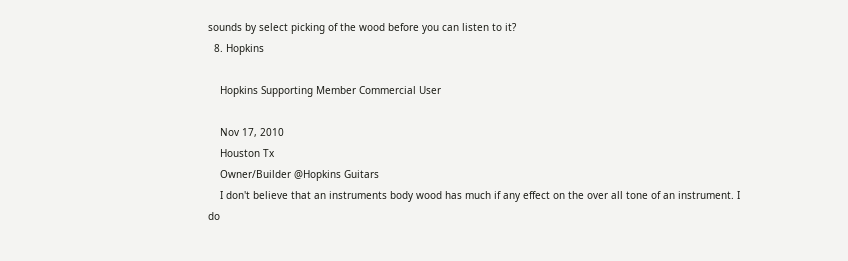sounds by select picking of the wood before you can listen to it?
  8. Hopkins

    Hopkins Supporting Member Commercial User

    Nov 17, 2010
    Houston Tx
    Owner/Builder @Hopkins Guitars
    I don't believe that an instruments body wood has much if any effect on the over all tone of an instrument. I do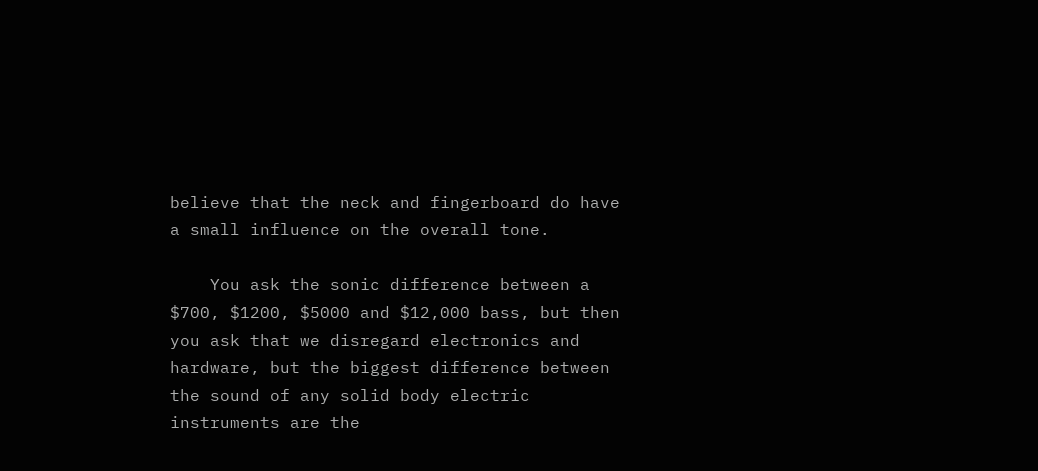believe that the neck and fingerboard do have a small influence on the overall tone.

    You ask the sonic difference between a $700, $1200, $5000 and $12,000 bass, but then you ask that we disregard electronics and hardware, but the biggest difference between the sound of any solid body electric instruments are the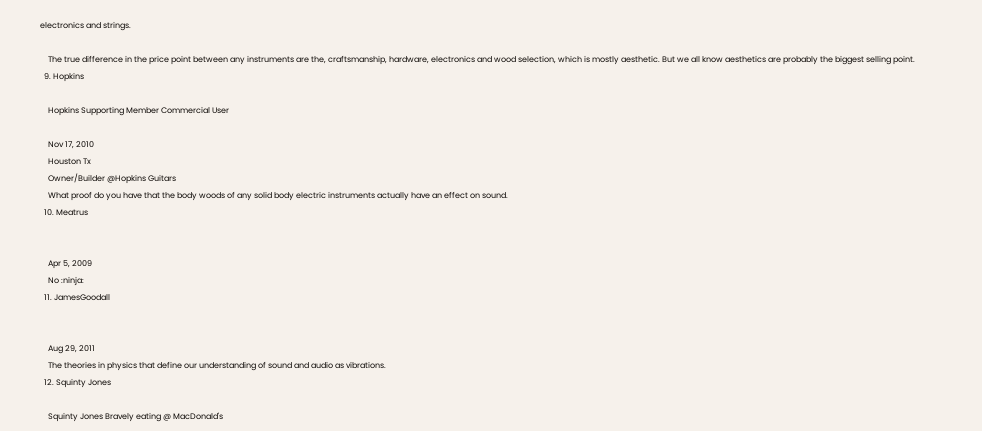electronics and strings.

    The true difference in the price point between any instruments are the, craftsmanship, hardware, electronics and wood selection, which is mostly aesthetic. But we all know aesthetics are probably the biggest selling point.
  9. Hopkins

    Hopkins Supporting Member Commercial User

    Nov 17, 2010
    Houston Tx
    Owner/Builder @Hopkins Guitars
    What proof do you have that the body woods of any solid body electric instruments actually have an effect on sound.
  10. Meatrus


    Apr 5, 2009
    No :ninja:
  11. JamesGoodall


    Aug 29, 2011
    The theories in physics that define our understanding of sound and audio as vibrations.
  12. Squinty Jones

    Squinty Jones Bravely eating @ MacDonald's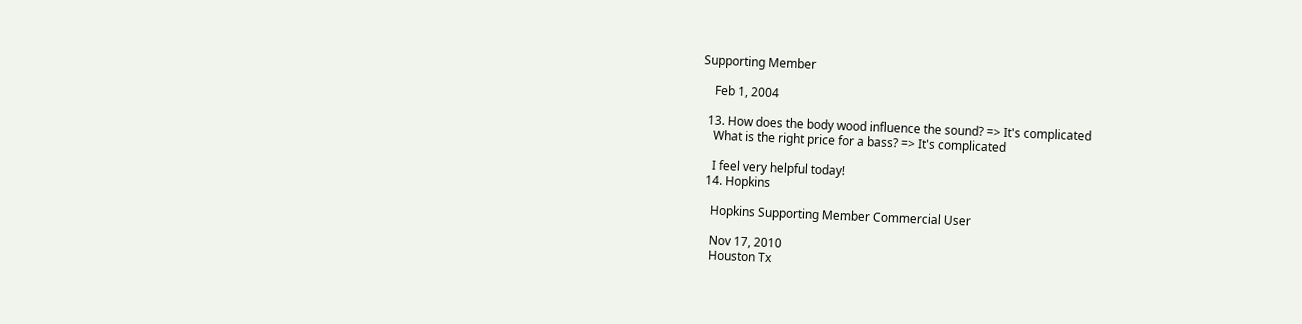Supporting Member

    Feb 1, 2004

  13. How does the body wood influence the sound? => It's complicated
    What is the right price for a bass? => It's complicated

    I feel very helpful today!
  14. Hopkins

    Hopkins Supporting Member Commercial User

    Nov 17, 2010
    Houston Tx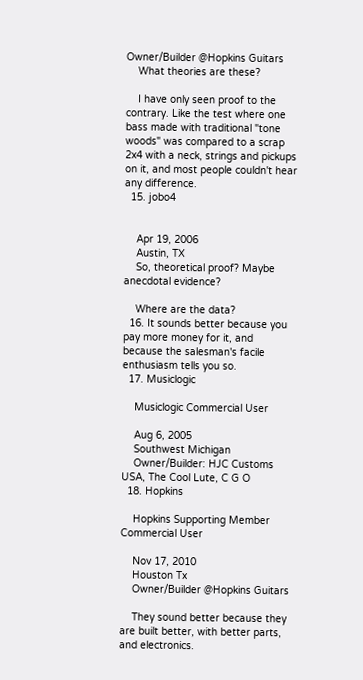Owner/Builder @Hopkins Guitars
    What theories are these?

    I have only seen proof to the contrary. Like the test where one bass made with traditional "tone woods" was compared to a scrap 2x4 with a neck, strings and pickups on it, and most people couldn't hear any difference.
  15. jobo4


    Apr 19, 2006
    Austin, TX
    So, theoretical proof? Maybe anecdotal evidence?

    Where are the data?
  16. It sounds better because you pay more money for it, and because the salesman's facile enthusiasm tells you so.
  17. Musiclogic

    Musiclogic Commercial User

    Aug 6, 2005
    Southwest Michigan
    Owner/Builder: HJC Customs USA, The Cool Lute, C G O
  18. Hopkins

    Hopkins Supporting Member Commercial User

    Nov 17, 2010
    Houston Tx
    Owner/Builder @Hopkins Guitars

    They sound better because they are built better, with better parts, and electronics.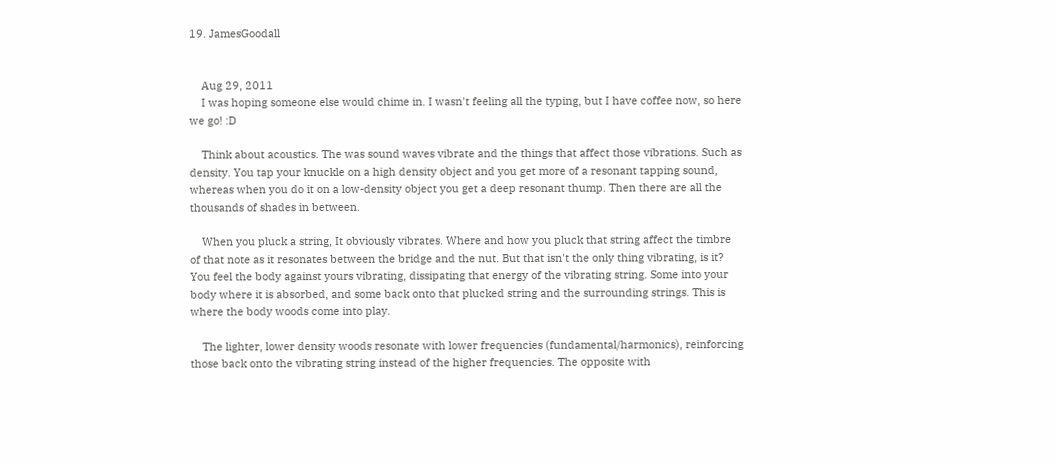19. JamesGoodall


    Aug 29, 2011
    I was hoping someone else would chime in. I wasn't feeling all the typing, but I have coffee now, so here we go! :D

    Think about acoustics. The was sound waves vibrate and the things that affect those vibrations. Such as density. You tap your knuckle on a high density object and you get more of a resonant tapping sound, whereas when you do it on a low-density object you get a deep resonant thump. Then there are all the thousands of shades in between.

    When you pluck a string, It obviously vibrates. Where and how you pluck that string affect the timbre of that note as it resonates between the bridge and the nut. But that isn't the only thing vibrating, is it? You feel the body against yours vibrating, dissipating that energy of the vibrating string. Some into your body where it is absorbed, and some back onto that plucked string and the surrounding strings. This is where the body woods come into play.

    The lighter, lower density woods resonate with lower frequencies (fundamental/harmonics), reinforcing those back onto the vibrating string instead of the higher frequencies. The opposite with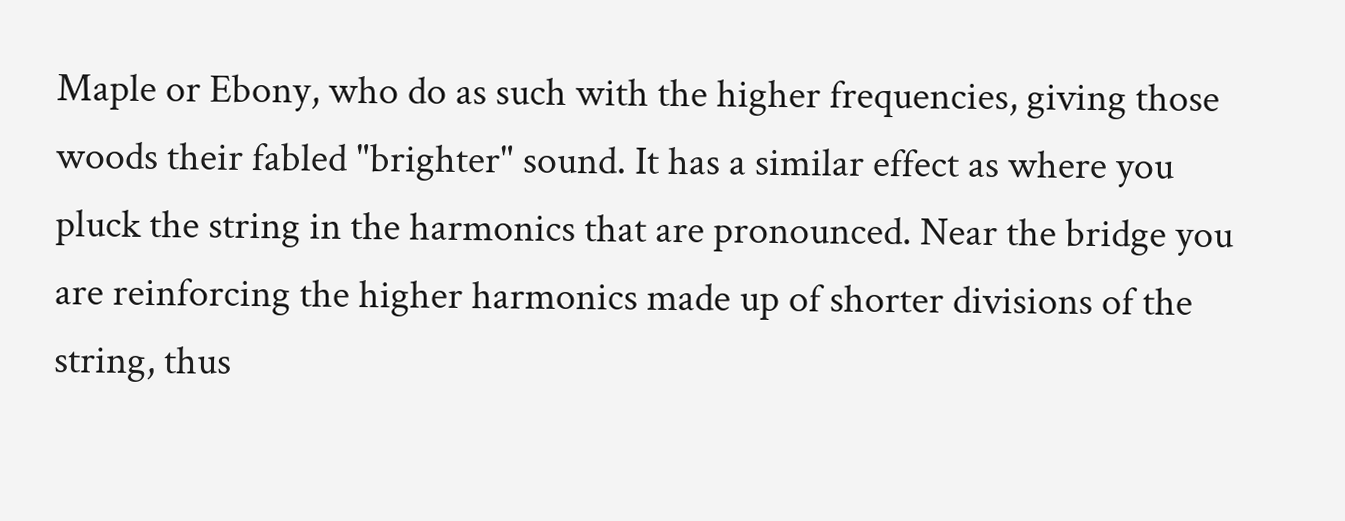Maple or Ebony, who do as such with the higher frequencies, giving those woods their fabled "brighter" sound. It has a similar effect as where you pluck the string in the harmonics that are pronounced. Near the bridge you are reinforcing the higher harmonics made up of shorter divisions of the string, thus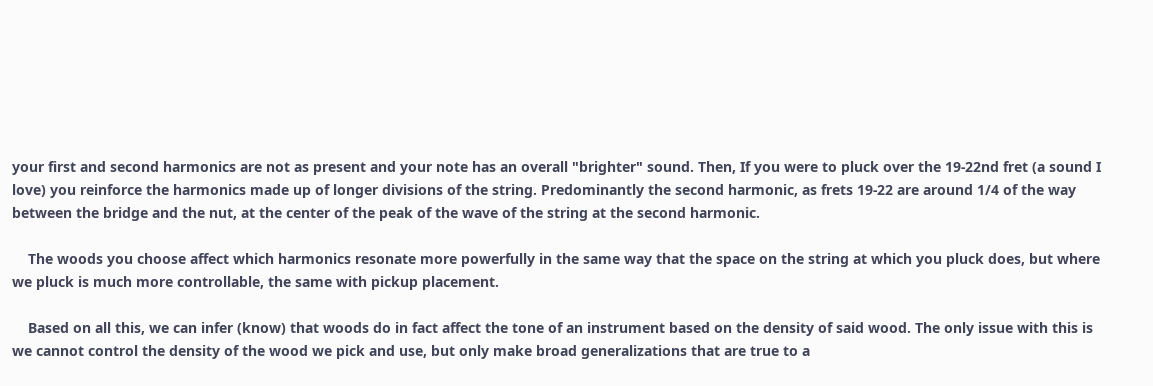your first and second harmonics are not as present and your note has an overall "brighter" sound. Then, If you were to pluck over the 19-22nd fret (a sound I love) you reinforce the harmonics made up of longer divisions of the string. Predominantly the second harmonic, as frets 19-22 are around 1/4 of the way between the bridge and the nut, at the center of the peak of the wave of the string at the second harmonic.

    The woods you choose affect which harmonics resonate more powerfully in the same way that the space on the string at which you pluck does, but where we pluck is much more controllable, the same with pickup placement.

    Based on all this, we can infer (know) that woods do in fact affect the tone of an instrument based on the density of said wood. The only issue with this is we cannot control the density of the wood we pick and use, but only make broad generalizations that are true to a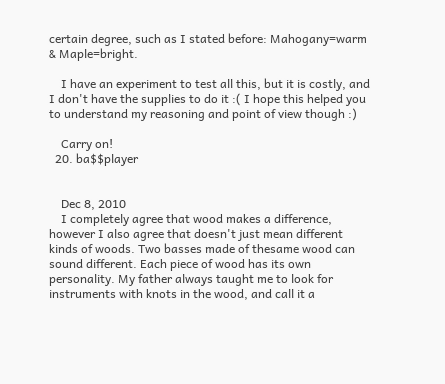certain degree, such as I stated before: Mahogany=warm & Maple=bright.

    I have an experiment to test all this, but it is costly, and I don't have the supplies to do it :( I hope this helped you to understand my reasoning and point of view though :)

    Carry on!
  20. ba$$player


    Dec 8, 2010
    I completely agree that wood makes a difference, however I also agree that doesn't just mean different kinds of woods. Two basses made of thesame wood can sound different. Each piece of wood has its own personality. My father always taught me to look for instruments with knots in the wood, and call it a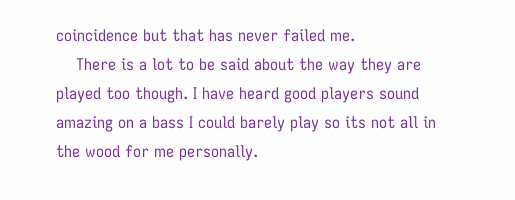coincidence but that has never failed me.
    There is a lot to be said about the way they are played too though. I have heard good players sound amazing on a bass I could barely play so its not all in the wood for me personally.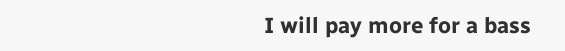I will pay more for a bass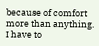because of comfort more than anything. I have to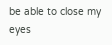be able to close my eyes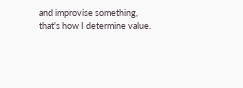and improvise something, that's how I determine value.